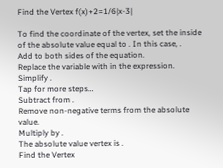Find the Vertex f(x)+2=1/6|x-3|

To find the coordinate of the vertex, set the inside of the absolute value equal to . In this case, .
Add to both sides of the equation.
Replace the variable with in the expression.
Simplify .
Tap for more steps…
Subtract from .
Remove non-negative terms from the absolute value.
Multiply by .
The absolute value vertex is .
Find the Vertex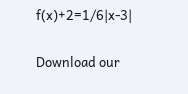f(x)+2=1/6|x-3|

Download our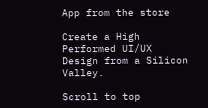App from the store

Create a High Performed UI/UX Design from a Silicon Valley.

Scroll to top